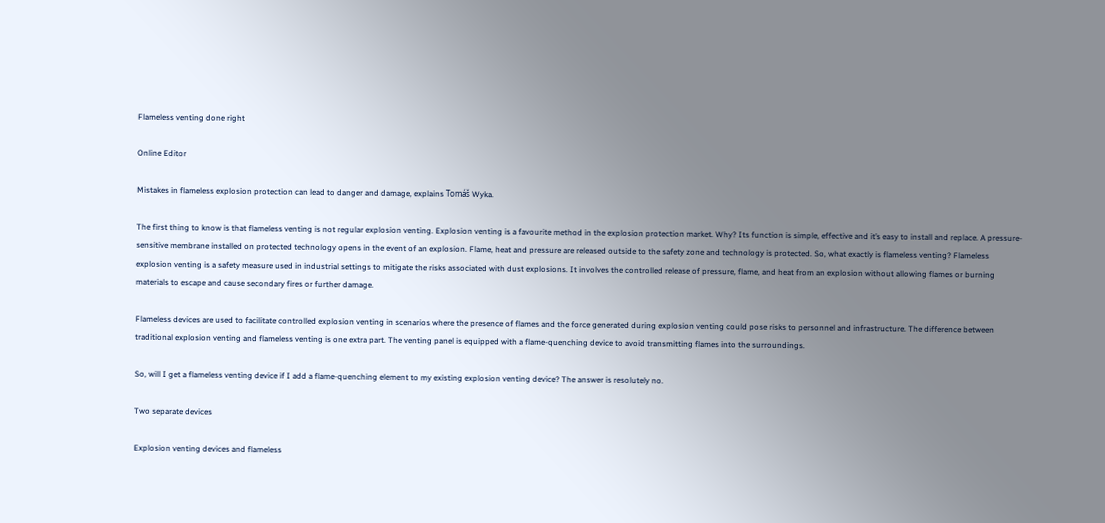Flameless venting done right

Online Editor

Mistakes in flameless explosion protection can lead to danger and damage, explains Tomáš Wyka.

The first thing to know is that flameless venting is not regular explosion venting. Explosion venting is a favourite method in the explosion protection market. Why? Its function is simple, effective and it’s easy to install and replace. A pressure-sensitive membrane installed on protected technology opens in the event of an explosion. Flame, heat and pressure are released outside to the safety zone and technology is protected. So, what exactly is flameless venting? Flameless explosion venting is a safety measure used in industrial settings to mitigate the risks associated with dust explosions. It involves the controlled release of pressure, flame, and heat from an explosion without allowing flames or burning materials to escape and cause secondary fires or further damage.

Flameless devices are used to facilitate controlled explosion venting in scenarios where the presence of flames and the force generated during explosion venting could pose risks to personnel and infrastructure. The difference between traditional explosion venting and flameless venting is one extra part. The venting panel is equipped with a flame-quenching device to avoid transmitting flames into the surroundings.

So, will I get a flameless venting device if I add a flame-quenching element to my existing explosion venting device? The answer is resolutely no.

Two separate devices

Explosion venting devices and flameless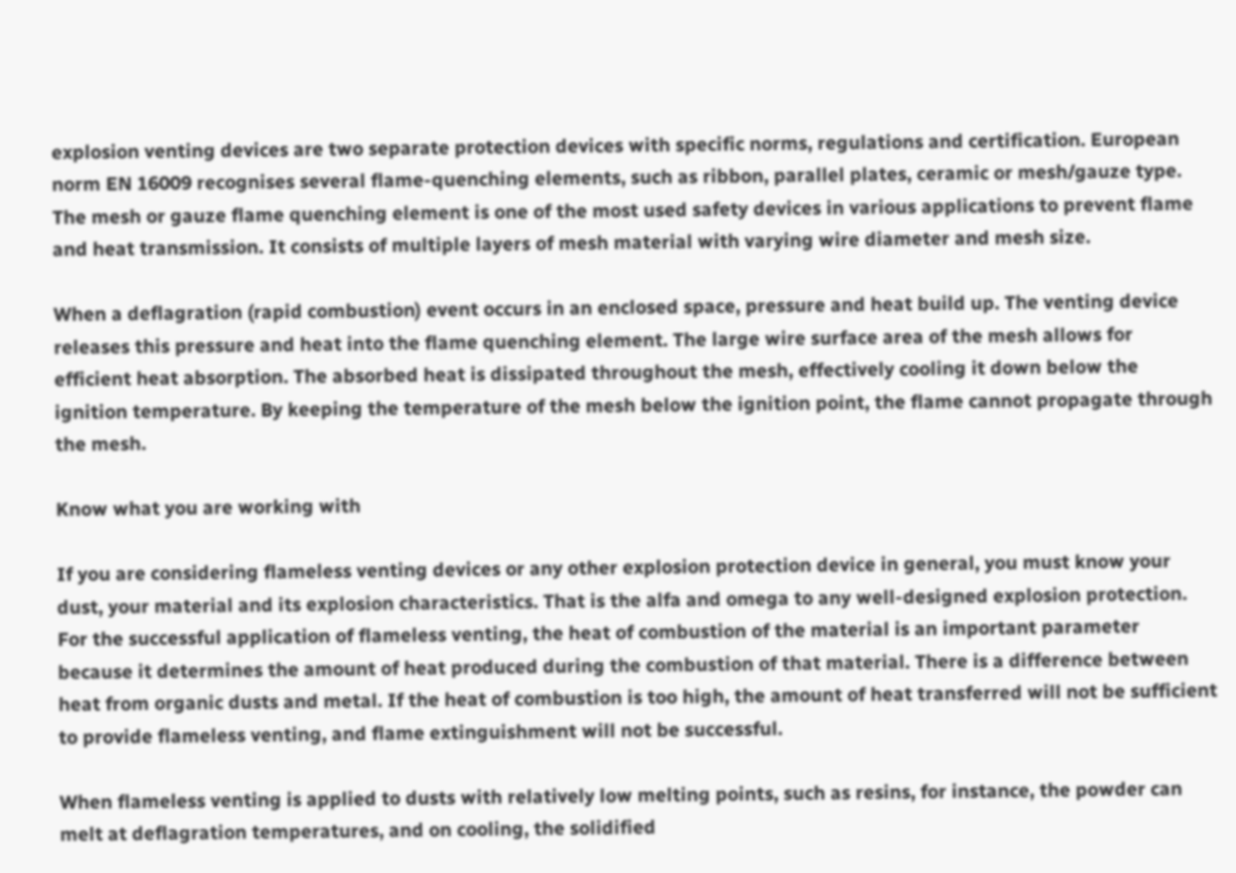explosion venting devices are two separate protection devices with specific norms, regulations and certification. European norm EN 16009 recognises several flame-quenching elements, such as ribbon, parallel plates, ceramic or mesh/gauze type. The mesh or gauze flame quenching element is one of the most used safety devices in various applications to prevent flame and heat transmission. It consists of multiple layers of mesh material with varying wire diameter and mesh size.

When a deflagration (rapid combustion) event occurs in an enclosed space, pressure and heat build up. The venting device releases this pressure and heat into the flame quenching element. The large wire surface area of the mesh allows for efficient heat absorption. The absorbed heat is dissipated throughout the mesh, effectively cooling it down below the ignition temperature. By keeping the temperature of the mesh below the ignition point, the flame cannot propagate through the mesh.

Know what you are working with

If you are considering flameless venting devices or any other explosion protection device in general, you must know your dust, your material and its explosion characteristics. That is the alfa and omega to any well-designed explosion protection. For the successful application of flameless venting, the heat of combustion of the material is an important parameter because it determines the amount of heat produced during the combustion of that material. There is a difference between heat from organic dusts and metal. If the heat of combustion is too high, the amount of heat transferred will not be sufficient to provide flameless venting, and flame extinguishment will not be successful.

When flameless venting is applied to dusts with relatively low melting points, such as resins, for instance, the powder can melt at deflagration temperatures, and on cooling, the solidified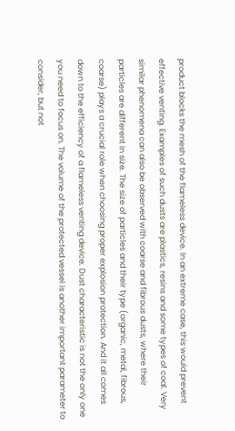product blocks the mesh of the flameless device. In an extreme case, this would prevent effective venting. Examples of such dusts are plastics, resins and some types of coal. Very similar phenomena can also be observed with coarse and fibrous dusts, where their particles are different in size. The size of particles and their type (organic, metal, fibrous, coarse) plays a crucial role when choosing proper explosion protection. And it all comes down to the efficiency of a flameless venting device. Dust characteristic is not the only one you need to focus on. The volume of the protected vessel is another important parameter to consider, but not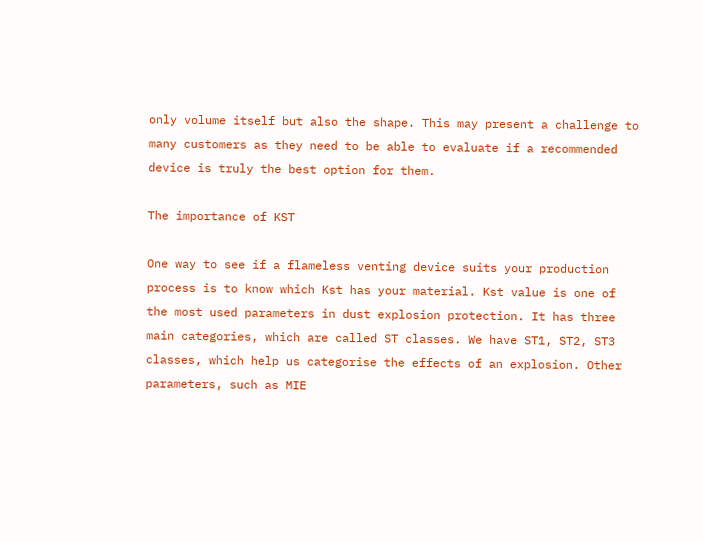only volume itself but also the shape. This may present a challenge to many customers as they need to be able to evaluate if a recommended device is truly the best option for them.

The importance of KST

One way to see if a flameless venting device suits your production process is to know which Kst has your material. Kst value is one of the most used parameters in dust explosion protection. It has three main categories, which are called ST classes. We have ST1, ST2, ST3 classes, which help us categorise the effects of an explosion. Other parameters, such as MIE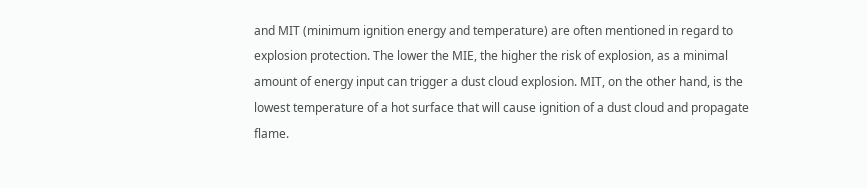and MIT (minimum ignition energy and temperature) are often mentioned in regard to explosion protection. The lower the MIE, the higher the risk of explosion, as a minimal amount of energy input can trigger a dust cloud explosion. MIT, on the other hand, is the lowest temperature of a hot surface that will cause ignition of a dust cloud and propagate flame.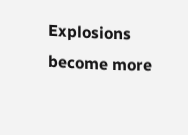Explosions become more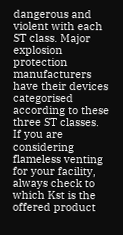dangerous and violent with each ST class. Major explosion protection manufacturers have their devices categorised according to these three ST classes. If you are considering flameless venting for your facility, always check to which Kst is the offered product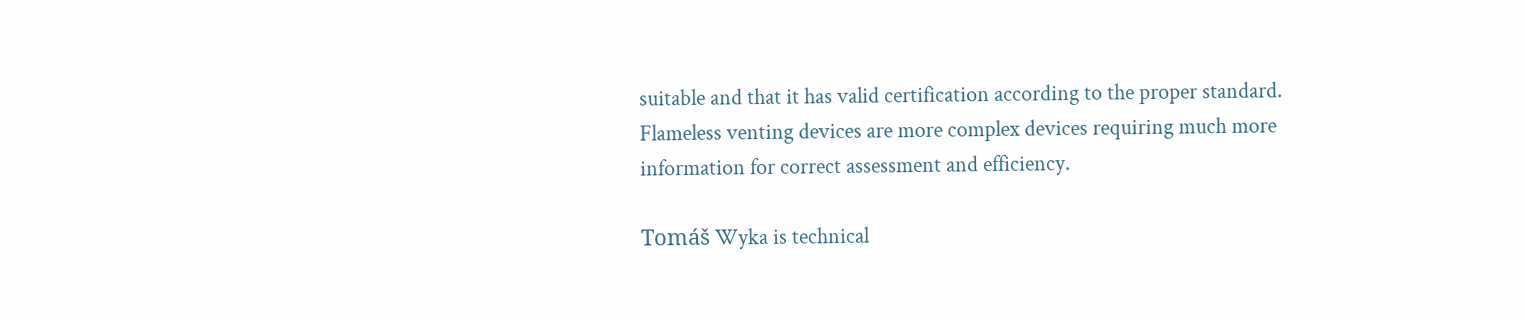suitable and that it has valid certification according to the proper standard. Flameless venting devices are more complex devices requiring much more information for correct assessment and efficiency.

Tomáš Wyka is technical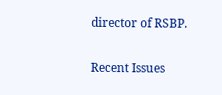director of RSBP.

Recent Issues